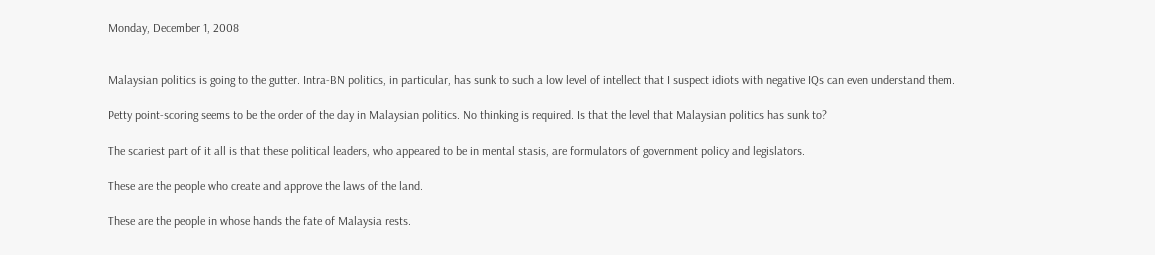Monday, December 1, 2008


Malaysian politics is going to the gutter. Intra-BN politics, in particular, has sunk to such a low level of intellect that I suspect idiots with negative IQs can even understand them.

Petty point-scoring seems to be the order of the day in Malaysian politics. No thinking is required. Is that the level that Malaysian politics has sunk to?

The scariest part of it all is that these political leaders, who appeared to be in mental stasis, are formulators of government policy and legislators.

These are the people who create and approve the laws of the land.

These are the people in whose hands the fate of Malaysia rests.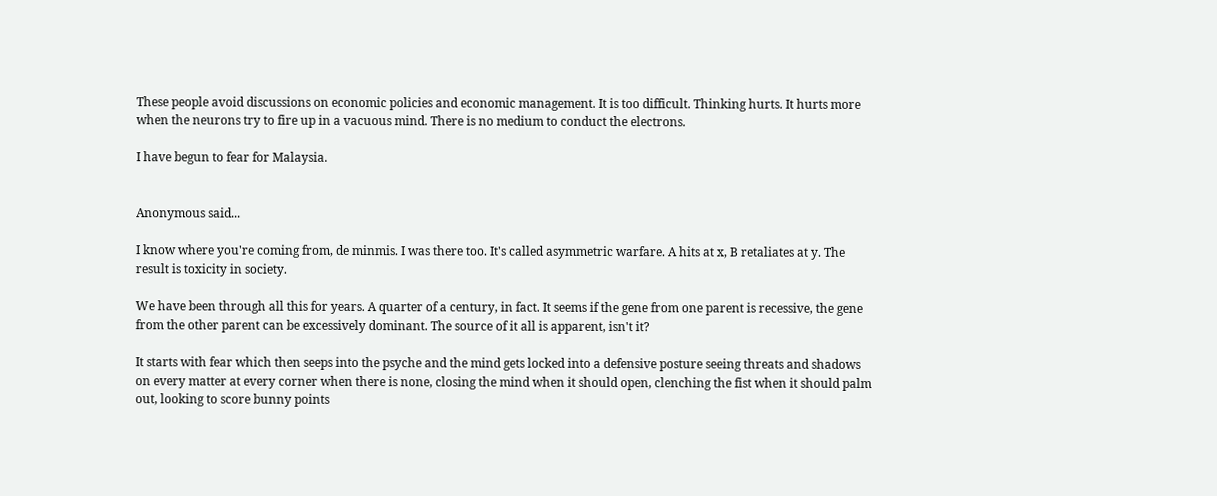These people avoid discussions on economic policies and economic management. It is too difficult. Thinking hurts. It hurts more when the neurons try to fire up in a vacuous mind. There is no medium to conduct the electrons.

I have begun to fear for Malaysia.


Anonymous said...

I know where you're coming from, de minmis. I was there too. It's called asymmetric warfare. A hits at x, B retaliates at y. The result is toxicity in society.

We have been through all this for years. A quarter of a century, in fact. It seems if the gene from one parent is recessive, the gene from the other parent can be excessively dominant. The source of it all is apparent, isn't it?

It starts with fear which then seeps into the psyche and the mind gets locked into a defensive posture seeing threats and shadows on every matter at every corner when there is none, closing the mind when it should open, clenching the fist when it should palm out, looking to score bunny points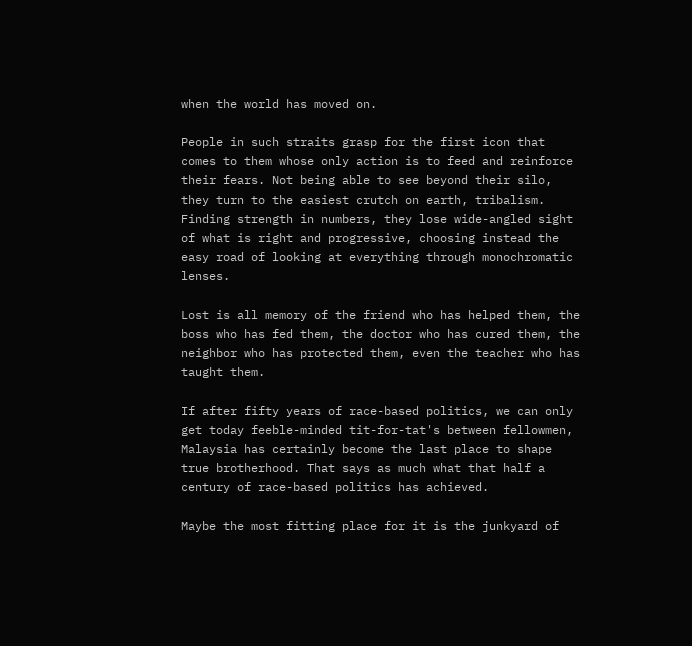when the world has moved on.

People in such straits grasp for the first icon that comes to them whose only action is to feed and reinforce their fears. Not being able to see beyond their silo, they turn to the easiest crutch on earth, tribalism. Finding strength in numbers, they lose wide-angled sight of what is right and progressive, choosing instead the easy road of looking at everything through monochromatic lenses.

Lost is all memory of the friend who has helped them, the boss who has fed them, the doctor who has cured them, the neighbor who has protected them, even the teacher who has taught them.

If after fifty years of race-based politics, we can only get today feeble-minded tit-for-tat's between fellowmen, Malaysia has certainly become the last place to shape true brotherhood. That says as much what that half a century of race-based politics has achieved.

Maybe the most fitting place for it is the junkyard of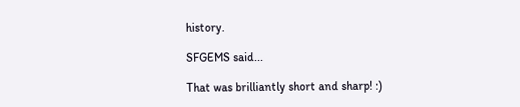history.

SFGEMS said...

That was brilliantly short and sharp! :)